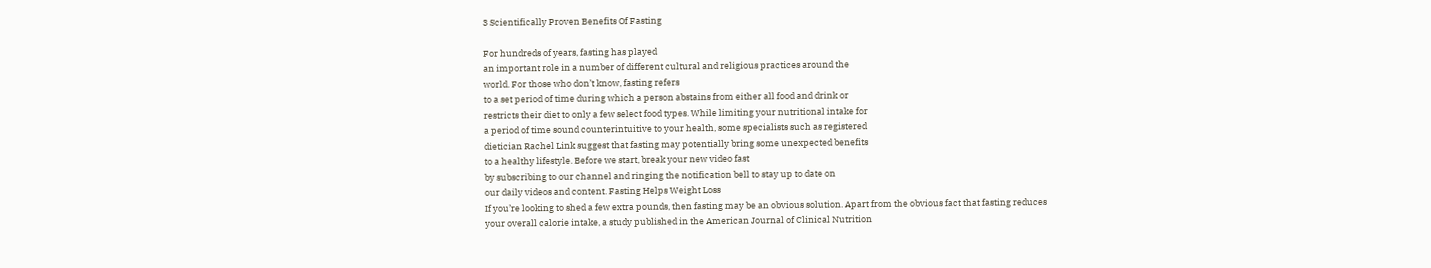3 Scientifically Proven Benefits Of Fasting

For hundreds of years, fasting has played
an important role in a number of different cultural and religious practices around the
world. For those who don’t know, fasting refers
to a set period of time during which a person abstains from either all food and drink or
restricts their diet to only a few select food types. While limiting your nutritional intake for
a period of time sound counterintuitive to your health, some specialists such as registered
dietician Rachel Link suggest that fasting may potentially bring some unexpected benefits
to a healthy lifestyle. Before we start, break your new video fast
by subscribing to our channel and ringing the notification bell to stay up to date on
our daily videos and content. Fasting Helps Weight Loss
If you’re looking to shed a few extra pounds, then fasting may be an obvious solution. Apart from the obvious fact that fasting reduces
your overall calorie intake, a study published in the American Journal of Clinical Nutrition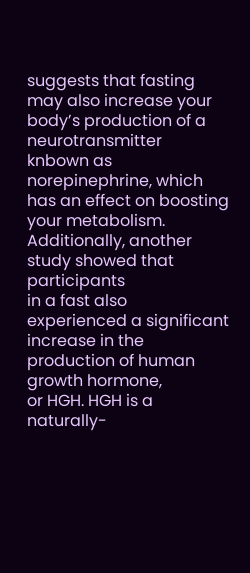suggests that fasting may also increase your body’s production of a neurotransmitter
knbown as norepinephrine, which has an effect on boosting your metabolism. Additionally, another study showed that participants
in a fast also experienced a significant increase in the production of human growth hormone,
or HGH. HGH is a naturally-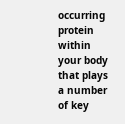occurring protein within
your body that plays a number of key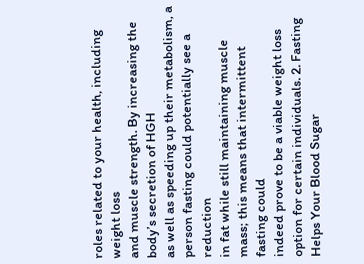roles related to your health, including weight loss
and muscle strength. By increasing the body’s secretion of HGH
as well as speeding up their metabolism, a person fasting could potentially see a reduction
in fat while still maintaining muscle mass; this means that intermittent fasting could
indeed prove to be a viable weight loss option for certain individuals. 2. Fasting Helps Your Blood Sugar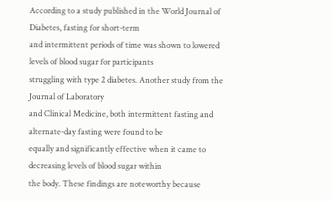According to a study published in the World Journal of Diabetes, fasting for short-term
and intermittent periods of time was shown to lowered levels of blood sugar for participants
struggling with type 2 diabetes. Another study from the Journal of Laboratory
and Clinical Medicine, both intermittent fasting and alternate-day fasting were found to be
equally and significantly effective when it came to decreasing levels of blood sugar within
the body. These findings are noteworthy because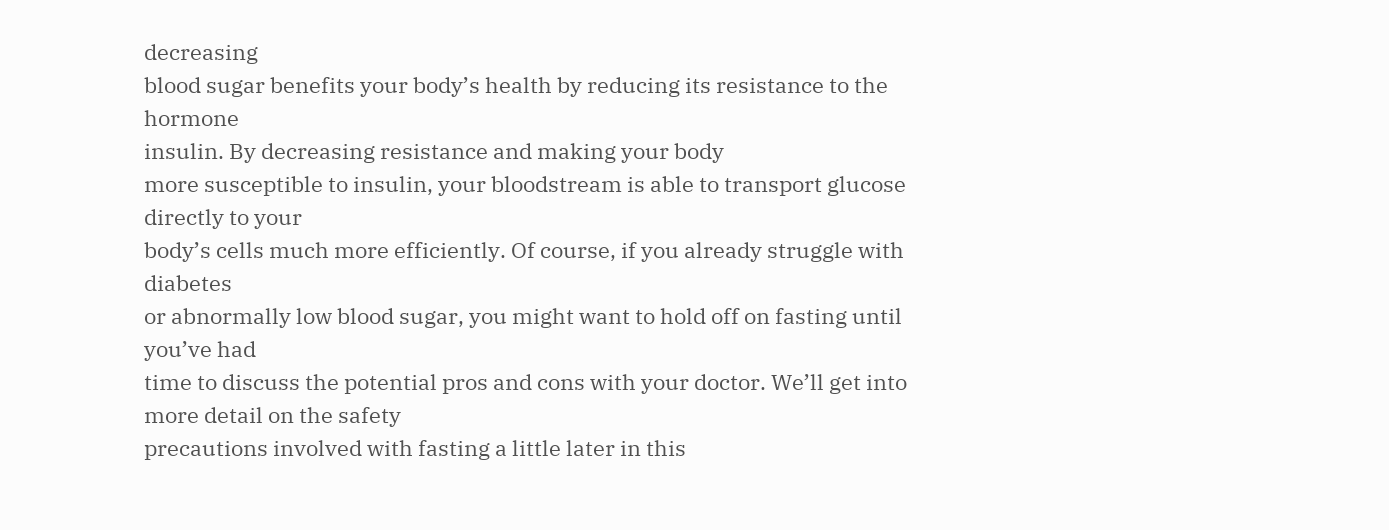decreasing
blood sugar benefits your body’s health by reducing its resistance to the hormone
insulin. By decreasing resistance and making your body
more susceptible to insulin, your bloodstream is able to transport glucose directly to your
body’s cells much more efficiently. Of course, if you already struggle with diabetes
or abnormally low blood sugar, you might want to hold off on fasting until you’ve had
time to discuss the potential pros and cons with your doctor. We’ll get into more detail on the safety
precautions involved with fasting a little later in this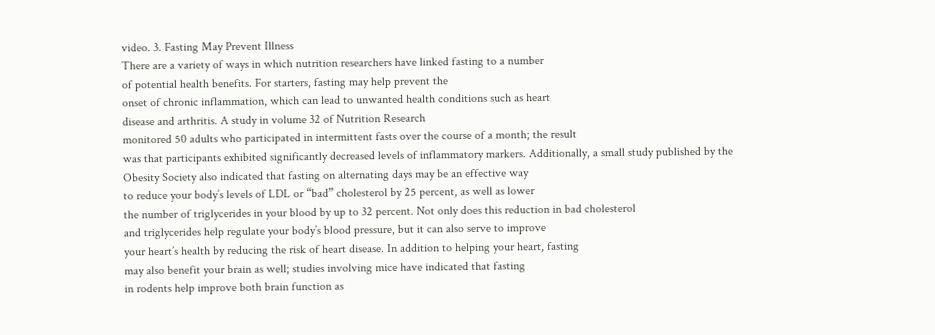video. 3. Fasting May Prevent Illness
There are a variety of ways in which nutrition researchers have linked fasting to a number
of potential health benefits. For starters, fasting may help prevent the
onset of chronic inflammation, which can lead to unwanted health conditions such as heart
disease and arthritis. A study in volume 32 of Nutrition Research
monitored 50 adults who participated in intermittent fasts over the course of a month; the result
was that participants exhibited significantly decreased levels of inflammatory markers. Additionally, a small study published by the
Obesity Society also indicated that fasting on alternating days may be an effective way
to reduce your body’s levels of LDL or “bad” cholesterol by 25 percent, as well as lower
the number of triglycerides in your blood by up to 32 percent. Not only does this reduction in bad cholesterol
and triglycerides help regulate your body’s blood pressure, but it can also serve to improve
your heart’s health by reducing the risk of heart disease. In addition to helping your heart, fasting
may also benefit your brain as well; studies involving mice have indicated that fasting
in rodents help improve both brain function as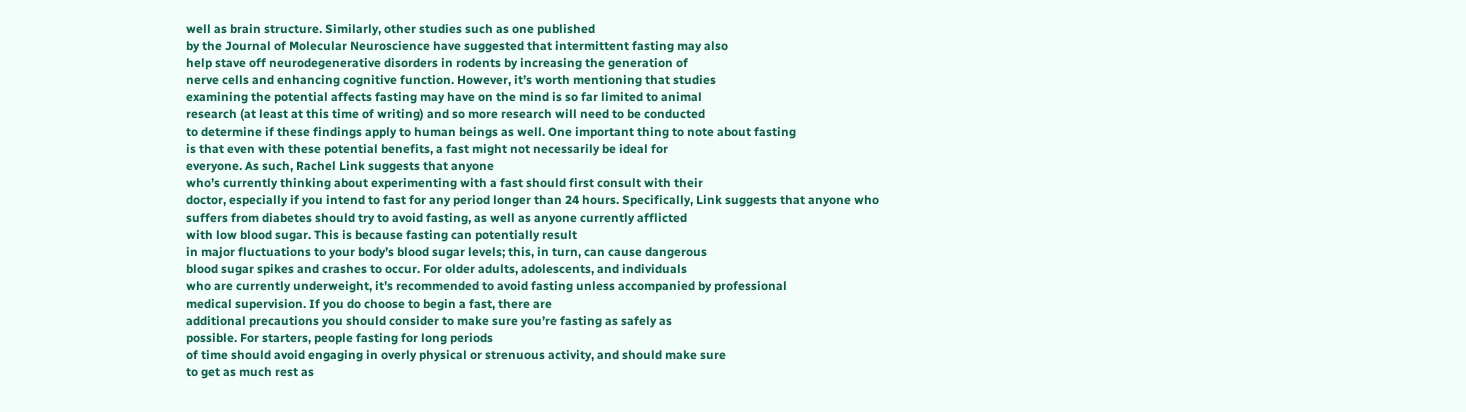well as brain structure. Similarly, other studies such as one published
by the Journal of Molecular Neuroscience have suggested that intermittent fasting may also
help stave off neurodegenerative disorders in rodents by increasing the generation of
nerve cells and enhancing cognitive function. However, it’s worth mentioning that studies
examining the potential affects fasting may have on the mind is so far limited to animal
research (at least at this time of writing) and so more research will need to be conducted
to determine if these findings apply to human beings as well. One important thing to note about fasting
is that even with these potential benefits, a fast might not necessarily be ideal for
everyone. As such, Rachel Link suggests that anyone
who’s currently thinking about experimenting with a fast should first consult with their
doctor, especially if you intend to fast for any period longer than 24 hours. Specifically, Link suggests that anyone who
suffers from diabetes should try to avoid fasting, as well as anyone currently afflicted
with low blood sugar. This is because fasting can potentially result
in major fluctuations to your body’s blood sugar levels; this, in turn, can cause dangerous
blood sugar spikes and crashes to occur. For older adults, adolescents, and individuals
who are currently underweight, it’s recommended to avoid fasting unless accompanied by professional
medical supervision. If you do choose to begin a fast, there are
additional precautions you should consider to make sure you’re fasting as safely as
possible. For starters, people fasting for long periods
of time should avoid engaging in overly physical or strenuous activity, and should make sure
to get as much rest as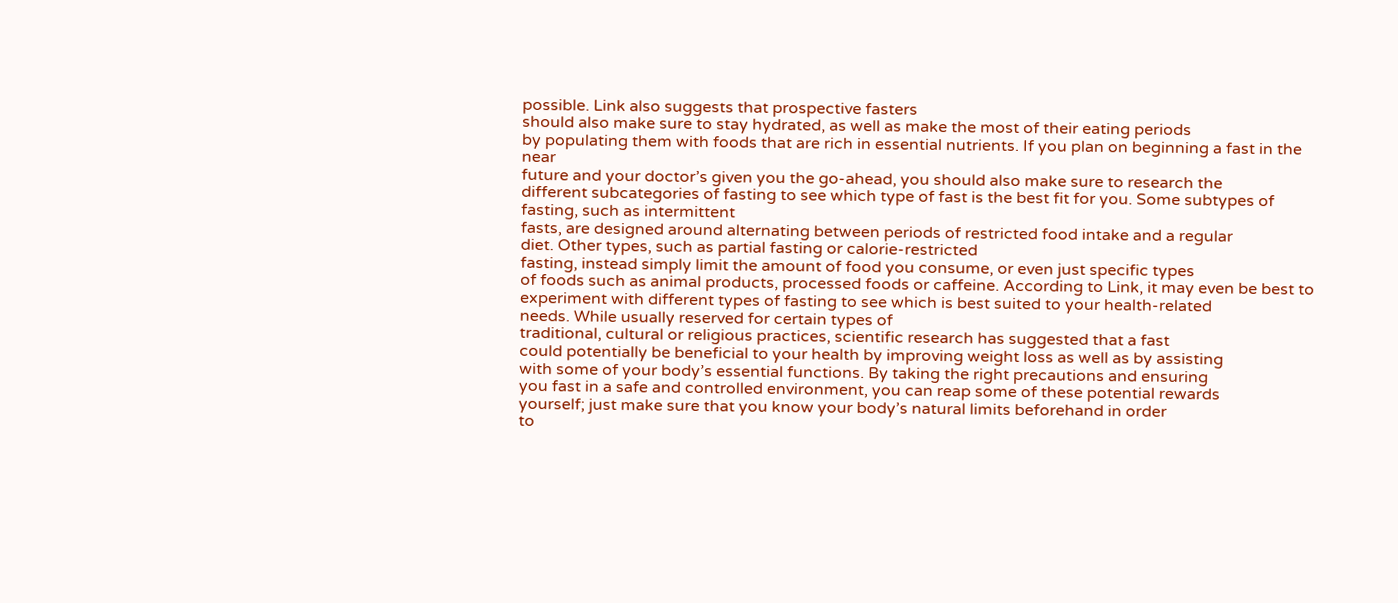possible. Link also suggests that prospective fasters
should also make sure to stay hydrated, as well as make the most of their eating periods
by populating them with foods that are rich in essential nutrients. If you plan on beginning a fast in the near
future and your doctor’s given you the go-ahead, you should also make sure to research the
different subcategories of fasting to see which type of fast is the best fit for you. Some subtypes of fasting, such as intermittent
fasts, are designed around alternating between periods of restricted food intake and a regular
diet. Other types, such as partial fasting or calorie-restricted
fasting, instead simply limit the amount of food you consume, or even just specific types
of foods such as animal products, processed foods or caffeine. According to Link, it may even be best to
experiment with different types of fasting to see which is best suited to your health-related
needs. While usually reserved for certain types of
traditional, cultural or religious practices, scientific research has suggested that a fast
could potentially be beneficial to your health by improving weight loss as well as by assisting
with some of your body’s essential functions. By taking the right precautions and ensuring
you fast in a safe and controlled environment, you can reap some of these potential rewards
yourself; just make sure that you know your body’s natural limits beforehand in order
to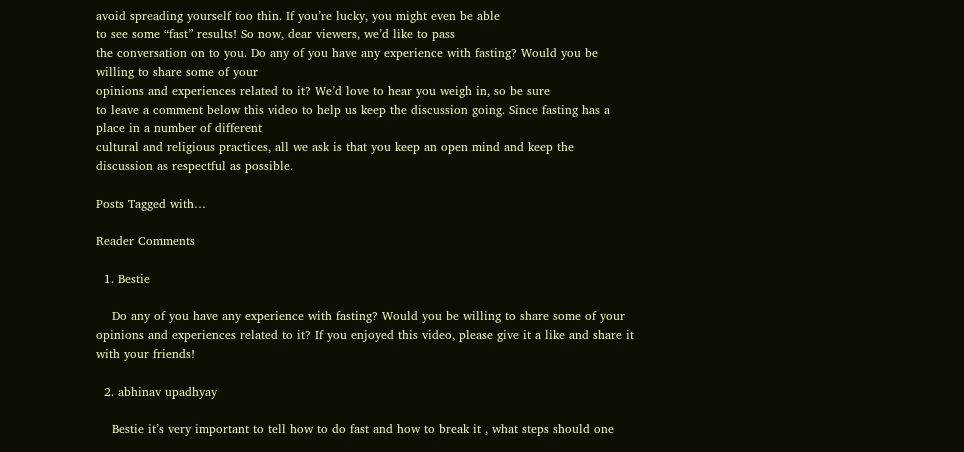avoid spreading yourself too thin. If you’re lucky, you might even be able
to see some “fast” results! So now, dear viewers, we’d like to pass
the conversation on to you. Do any of you have any experience with fasting? Would you be willing to share some of your
opinions and experiences related to it? We’d love to hear you weigh in, so be sure
to leave a comment below this video to help us keep the discussion going. Since fasting has a place in a number of different
cultural and religious practices, all we ask is that you keep an open mind and keep the
discussion as respectful as possible.

Posts Tagged with…

Reader Comments

  1. Bestie

    Do any of you have any experience with fasting? Would you be willing to share some of your opinions and experiences related to it? If you enjoyed this video, please give it a like and share it with your friends!

  2. abhinav upadhyay

    Bestie it’s very important to tell how to do fast and how to break it , what steps should one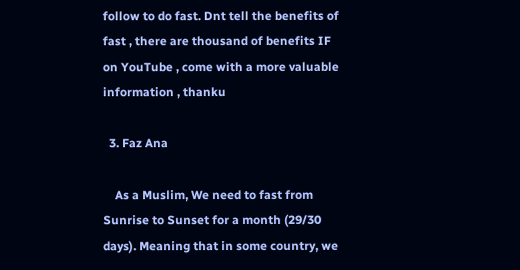follow to do fast. Dnt tell the benefits of fast , there are thousand of benefits IF on YouTube , come with a more valuable information , thanku

  3. Faz Ana

    As a Muslim, We need to fast from Sunrise to Sunset for a month (29/30 days). Meaning that in some country, we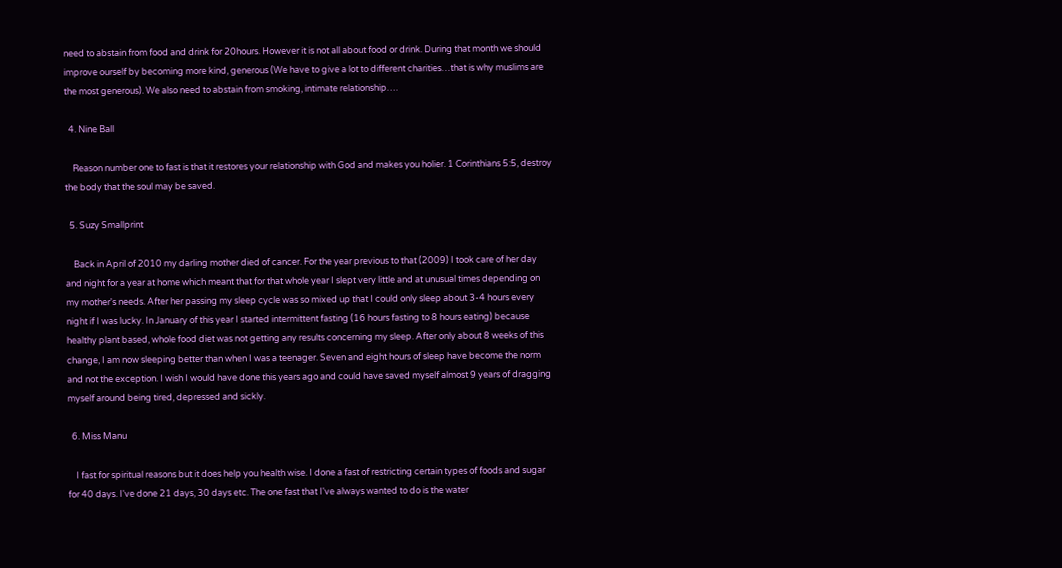need to abstain from food and drink for 20hours. However it is not all about food or drink. During that month we should improve ourself by becoming more kind, generous (We have to give a lot to different charities…that is why muslims are the most generous). We also need to abstain from smoking, intimate relationship….

  4. Nine Ball

    Reason number one to fast is that it restores your relationship with God and makes you holier. 1 Corinthians 5:5, destroy the body that the soul may be saved.

  5. Suzy Smallprint

    Back in April of 2010 my darling mother died of cancer. For the year previous to that (2009) I took care of her day and night for a year at home which meant that for that whole year I slept very little and at unusual times depending on my mother's needs. After her passing my sleep cycle was so mixed up that I could only sleep about 3-4 hours every night if I was lucky. In January of this year I started intermittent fasting (16 hours fasting to 8 hours eating) because healthy plant based, whole food diet was not getting any results concerning my sleep. After only about 8 weeks of this change, I am now sleeping better than when I was a teenager. Seven and eight hours of sleep have become the norm and not the exception. I wish I would have done this years ago and could have saved myself almost 9 years of dragging myself around being tired, depressed and sickly.

  6. Miss Manu

    I fast for spiritual reasons but it does help you health wise. I done a fast of restricting certain types of foods and sugar for 40 days. I've done 21 days, 30 days etc. The one fast that I've always wanted to do is the water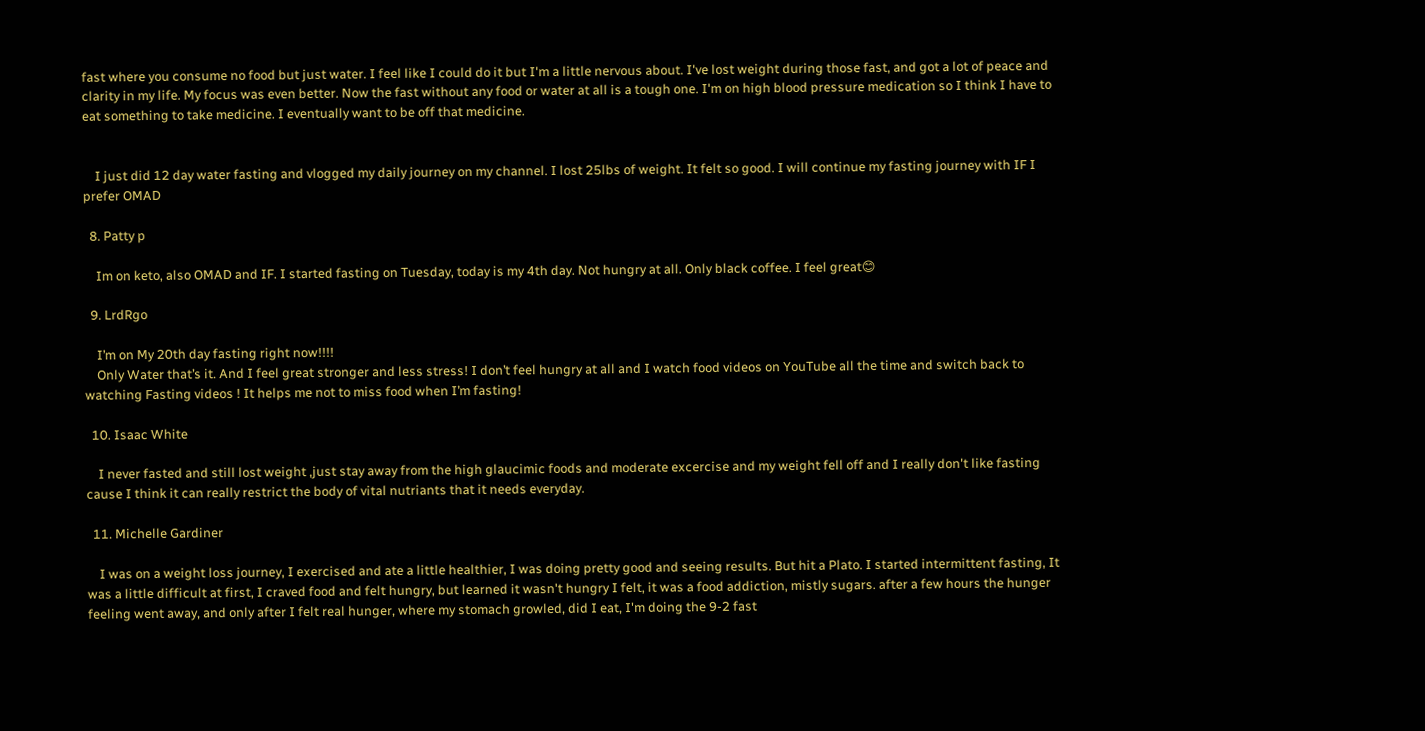fast where you consume no food but just water. I feel like I could do it but I'm a little nervous about. I've lost weight during those fast, and got a lot of peace and clarity in my life. My focus was even better. Now the fast without any food or water at all is a tough one. I'm on high blood pressure medication so I think I have to eat something to take medicine. I eventually want to be off that medicine.


    I just did 12 day water fasting and vlogged my daily journey on my channel. I lost 25lbs of weight. It felt so good. I will continue my fasting journey with IF I prefer OMAD

  8. Patty p

    Im on keto, also OMAD and IF. I started fasting on Tuesday, today is my 4th day. Not hungry at all. Only black coffee. I feel great😊

  9. LrdRgo

    I’m on My 20th day fasting right now!!!!
    Only Water that’s it. And I feel great stronger and less stress! I don’t feel hungry at all and I watch food videos on YouTube all the time and switch back to watching Fasting videos ! It helps me not to miss food when I’m fasting!

  10. Isaac White

    I never fasted and still lost weight ,just stay away from the high glaucimic foods and moderate excercise and my weight fell off and I really don't like fasting cause I think it can really restrict the body of vital nutriants that it needs everyday.

  11. Michelle Gardiner

    I was on a weight loss journey, I exercised and ate a little healthier, I was doing pretty good and seeing results. But hit a Plato. I started intermittent fasting, It was a little difficult at first, I craved food and felt hungry, but learned it wasn't hungry I felt, it was a food addiction, mistly sugars. after a few hours the hunger feeling went away, and only after I felt real hunger, where my stomach growled, did I eat, I'm doing the 9-2 fast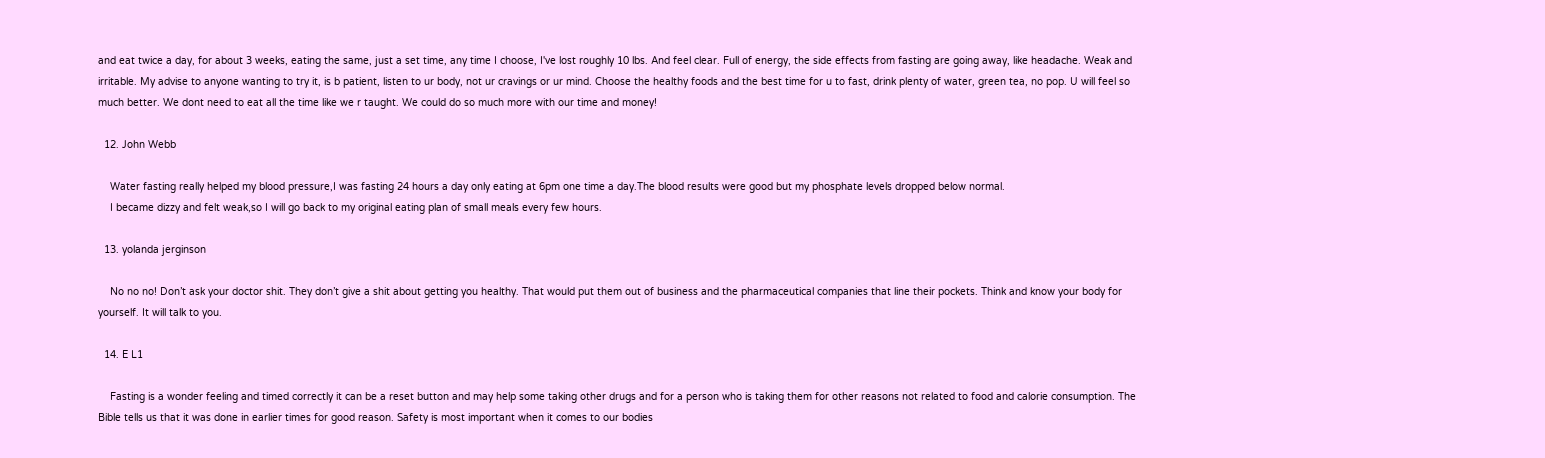and eat twice a day, for about 3 weeks, eating the same, just a set time, any time I choose, I've lost roughly 10 lbs. And feel clear. Full of energy, the side effects from fasting are going away, like headache. Weak and irritable. My advise to anyone wanting to try it, is b patient, listen to ur body, not ur cravings or ur mind. Choose the healthy foods and the best time for u to fast, drink plenty of water, green tea, no pop. U will feel so much better. We dont need to eat all the time like we r taught. We could do so much more with our time and money!

  12. John Webb

    Water fasting really helped my blood pressure,I was fasting 24 hours a day only eating at 6pm one time a day.The blood results were good but my phosphate levels dropped below normal.
    I became dizzy and felt weak,so I will go back to my original eating plan of small meals every few hours.

  13. yolanda jerginson

    No no no! Don’t ask your doctor shit. They don’t give a shit about getting you healthy. That would put them out of business and the pharmaceutical companies that line their pockets. Think and know your body for yourself. It will talk to you.

  14. E L1

    Fasting is a wonder feeling and timed correctly it can be a reset button and may help some taking other drugs and for a person who is taking them for other reasons not related to food and calorie consumption. The Bible tells us that it was done in earlier times for good reason. Safety is most important when it comes to our bodies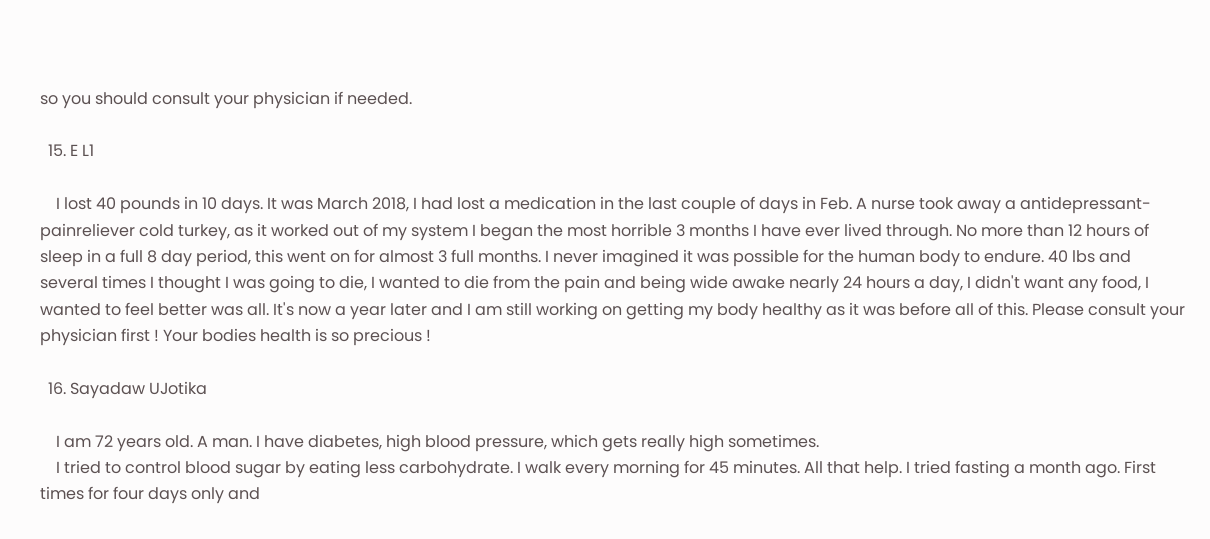so you should consult your physician if needed.

  15. E L1

    I lost 40 pounds in 10 days. It was March 2018, I had lost a medication in the last couple of days in Feb. A nurse took away a antidepressant-painreliever cold turkey, as it worked out of my system I began the most horrible 3 months I have ever lived through. No more than 12 hours of sleep in a full 8 day period, this went on for almost 3 full months. I never imagined it was possible for the human body to endure. 40 lbs and several times I thought I was going to die, I wanted to die from the pain and being wide awake nearly 24 hours a day, I didn't want any food, I wanted to feel better was all. It's now a year later and I am still working on getting my body healthy as it was before all of this. Please consult your physician first ! Your bodies health is so precious !

  16. Sayadaw UJotika

    I am 72 years old. A man. I have diabetes, high blood pressure, which gets really high sometimes.
    I tried to control blood sugar by eating less carbohydrate. I walk every morning for 45 minutes. All that help. I tried fasting a month ago. First times for four days only and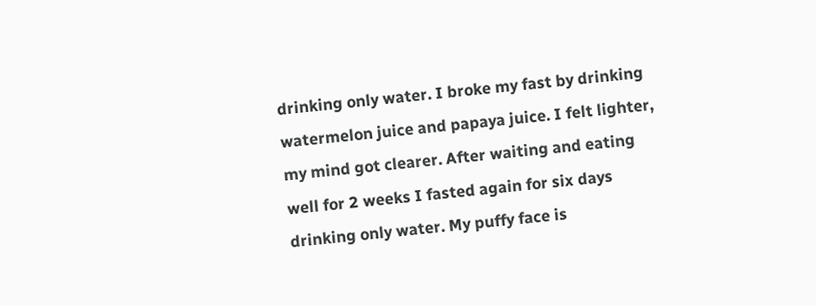drinking only water. I broke my fast by drinking watermelon juice and papaya juice. I felt lighter, my mind got clearer. After waiting and eating well for 2 weeks I fasted again for six days drinking only water. My puffy face is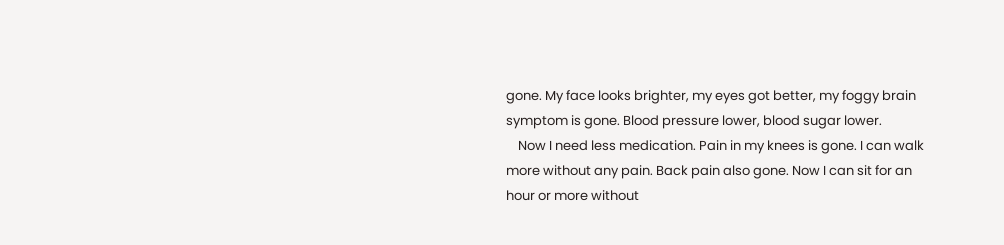gone. My face looks brighter, my eyes got better, my foggy brain symptom is gone. Blood pressure lower, blood sugar lower.
    Now I need less medication. Pain in my knees is gone. I can walk more without any pain. Back pain also gone. Now I can sit for an hour or more without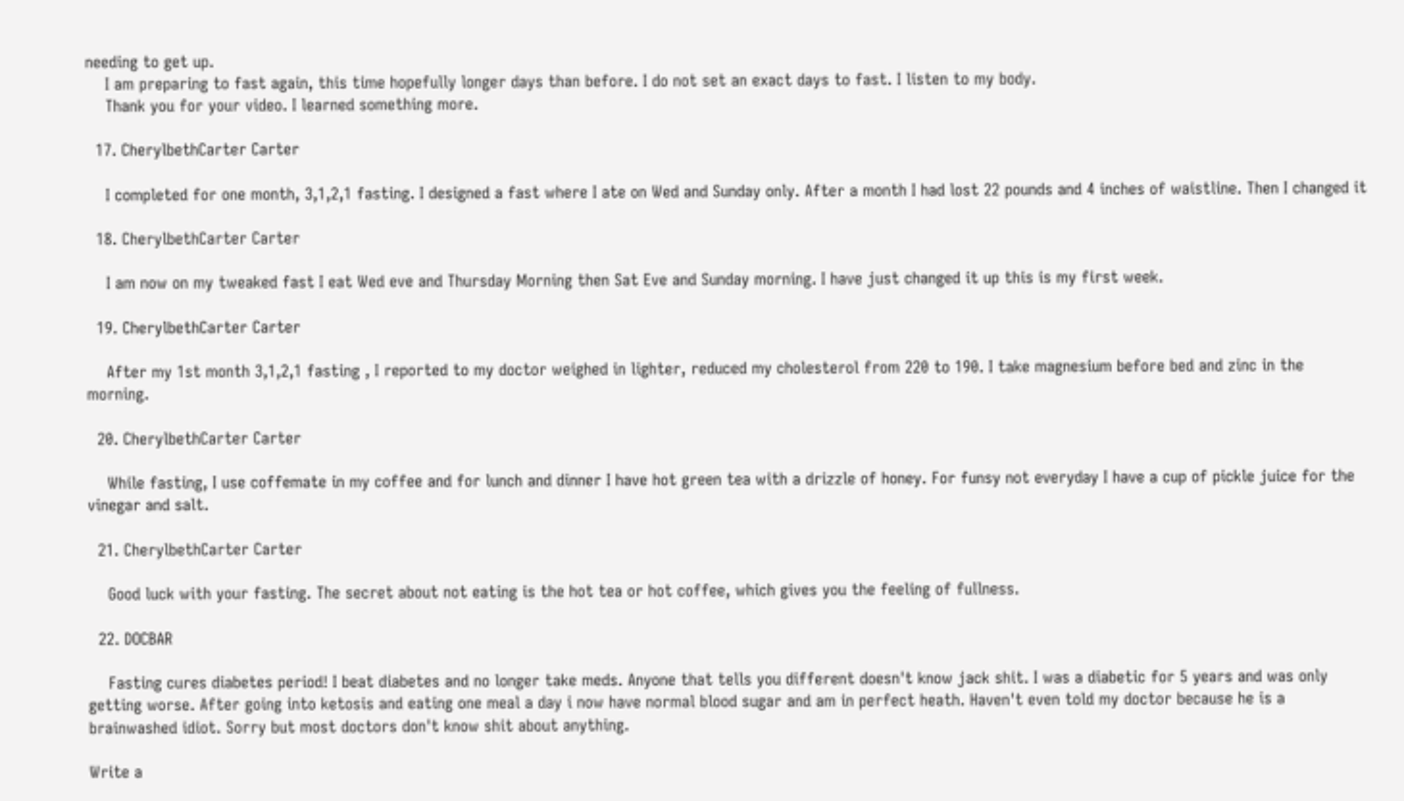needing to get up.
    I am preparing to fast again, this time hopefully longer days than before. I do not set an exact days to fast. I listen to my body.
    Thank you for your video. I learned something more.

  17. CherylbethCarter Carter

    I completed for one month, 3,1,2,1 fasting. I designed a fast where I ate on Wed and Sunday only. After a month I had lost 22 pounds and 4 inches of waistline. Then I changed it

  18. CherylbethCarter Carter

    I am now on my tweaked fast I eat Wed eve and Thursday Morning then Sat Eve and Sunday morning. I have just changed it up this is my first week.

  19. CherylbethCarter Carter

    After my 1st month 3,1,2,1 fasting , I reported to my doctor weighed in lighter, reduced my cholesterol from 220 to 190. I take magnesium before bed and zinc in the morning.

  20. CherylbethCarter Carter

    While fasting, I use coffemate in my coffee and for lunch and dinner I have hot green tea with a drizzle of honey. For funsy not everyday I have a cup of pickle juice for the vinegar and salt.

  21. CherylbethCarter Carter

    Good luck with your fasting. The secret about not eating is the hot tea or hot coffee, which gives you the feeling of fullness.

  22. DOCBAR

    Fasting cures diabetes period! I beat diabetes and no longer take meds. Anyone that tells you different doesn't know jack shit. I was a diabetic for 5 years and was only getting worse. After going into ketosis and eating one meal a day i now have normal blood sugar and am in perfect heath. Haven't even told my doctor because he is a brainwashed idiot. Sorry but most doctors don't know shit about anything.

Write a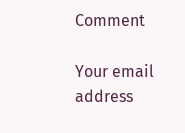Comment

Your email address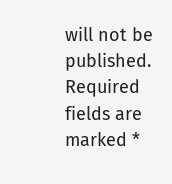will not be published. Required fields are marked *